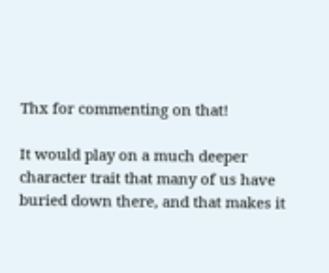Thx for commenting on that!

It would play on a much deeper character trait that many of us have buried down there, and that makes it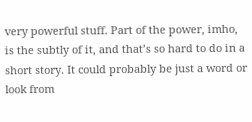very powerful stuff. Part of the power, imho, is the subtly of it, and that’s so hard to do in a short story. It could probably be just a word or look from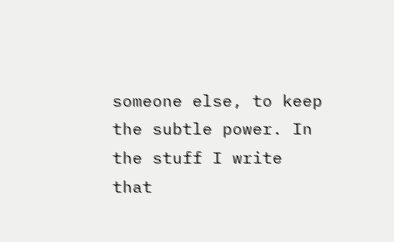someone else, to keep the subtle power. In the stuff I write that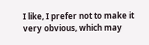I like, I prefer not to make it very obvious, which may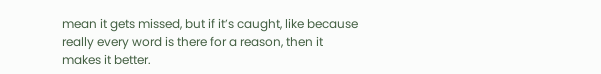mean it gets missed, but if it’s caught, like because really every word is there for a reason, then it makes it better.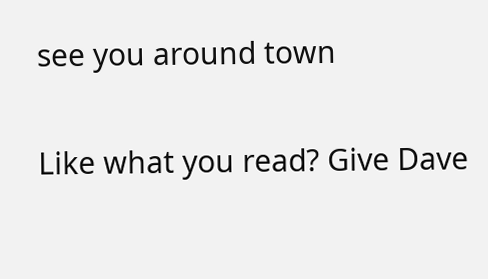see you around town

Like what you read? Give Dave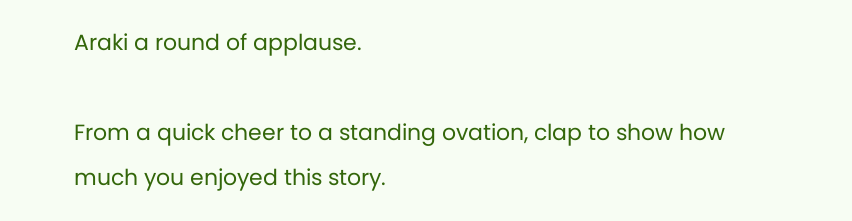Araki a round of applause.

From a quick cheer to a standing ovation, clap to show how much you enjoyed this story.